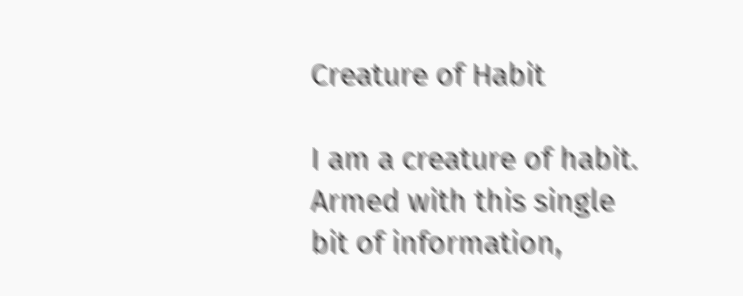Creature of Habit

I am a creature of habit. Armed with this single bit of information,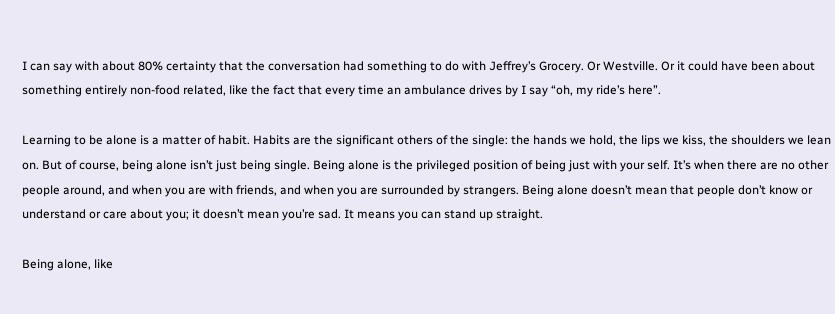I can say with about 80% certainty that the conversation had something to do with Jeffrey’s Grocery. Or Westville. Or it could have been about something entirely non-food related, like the fact that every time an ambulance drives by I say “oh, my ride’s here”.

Learning to be alone is a matter of habit. Habits are the significant others of the single: the hands we hold, the lips we kiss, the shoulders we lean on. But of course, being alone isn’t just being single. Being alone is the privileged position of being just with your self. It’s when there are no other people around, and when you are with friends, and when you are surrounded by strangers. Being alone doesn’t mean that people don’t know or understand or care about you; it doesn’t mean you’re sad. It means you can stand up straight.

Being alone, like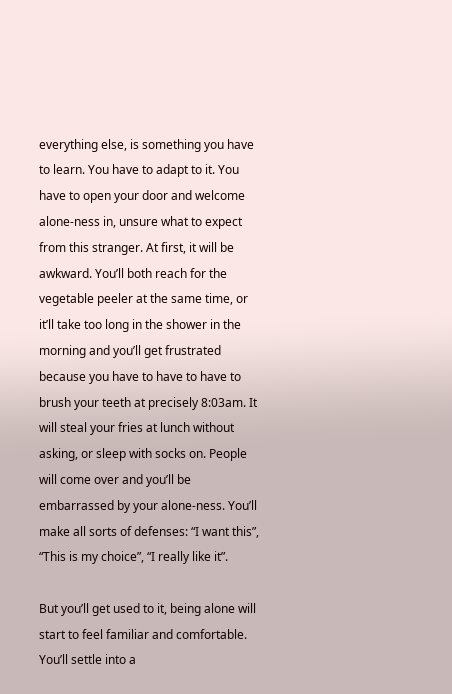everything else, is something you have to learn. You have to adapt to it. You have to open your door and welcome alone-ness in, unsure what to expect from this stranger. At first, it will be awkward. You’ll both reach for the vegetable peeler at the same time, or it’ll take too long in the shower in the morning and you’ll get frustrated because you have to have to have to brush your teeth at precisely 8:03am. It will steal your fries at lunch without asking, or sleep with socks on. People will come over and you’ll be embarrassed by your alone-ness. You’ll make all sorts of defenses: “I want this”, “This is my choice”, “I really like it”.

But you’ll get used to it, being alone will start to feel familiar and comfortable. You’ll settle into a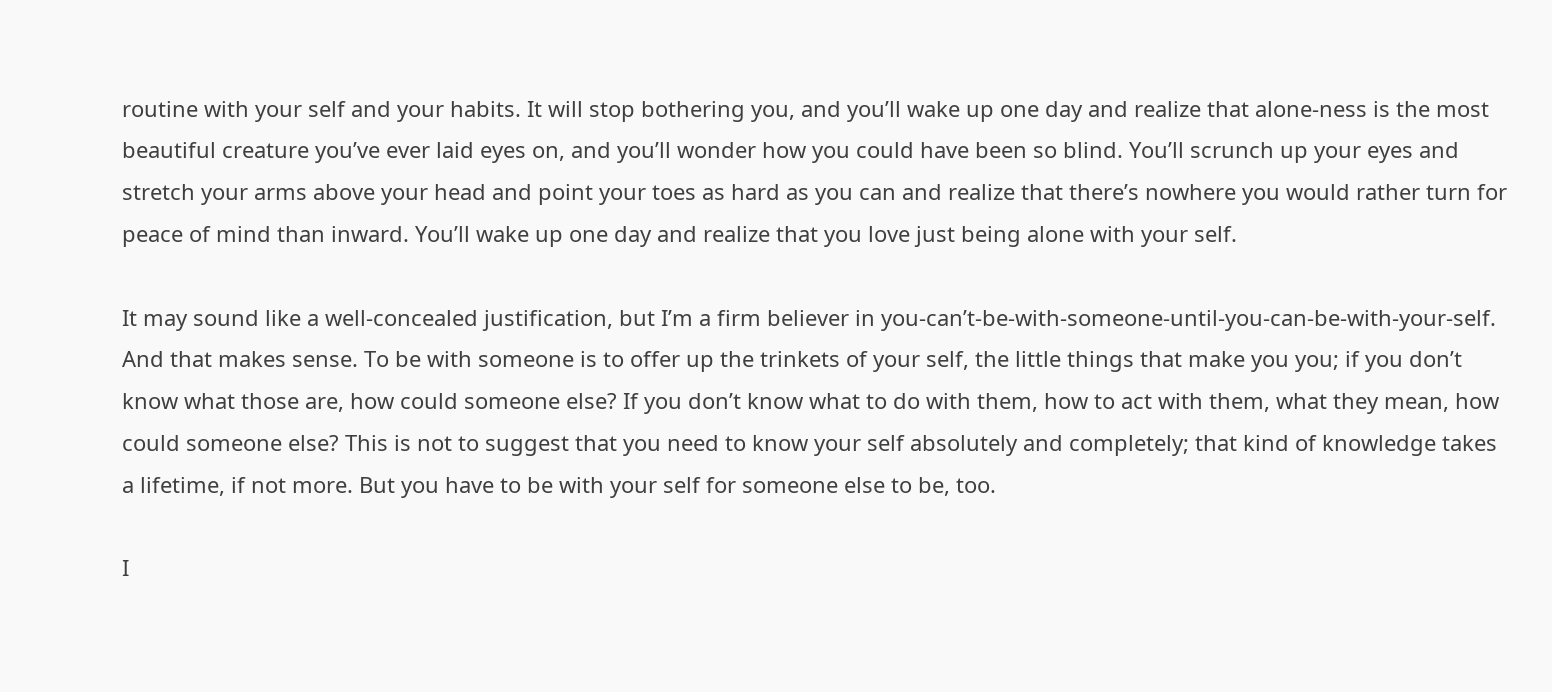routine with your self and your habits. It will stop bothering you, and you’ll wake up one day and realize that alone-ness is the most beautiful creature you’ve ever laid eyes on, and you’ll wonder how you could have been so blind. You’ll scrunch up your eyes and stretch your arms above your head and point your toes as hard as you can and realize that there’s nowhere you would rather turn for peace of mind than inward. You’ll wake up one day and realize that you love just being alone with your self.

It may sound like a well-concealed justification, but I’m a firm believer in you-can’t-be-with-someone-until-you-can-be-with-your-self. And that makes sense. To be with someone is to offer up the trinkets of your self, the little things that make you you; if you don’t know what those are, how could someone else? If you don’t know what to do with them, how to act with them, what they mean, how could someone else? This is not to suggest that you need to know your self absolutely and completely; that kind of knowledge takes a lifetime, if not more. But you have to be with your self for someone else to be, too.

I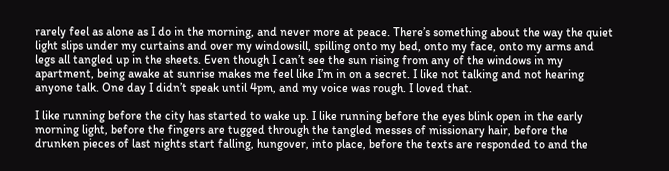rarely feel as alone as I do in the morning, and never more at peace. There’s something about the way the quiet light slips under my curtains and over my windowsill, spilling onto my bed, onto my face, onto my arms and legs all tangled up in the sheets. Even though I can’t see the sun rising from any of the windows in my apartment, being awake at sunrise makes me feel like I’m in on a secret. I like not talking and not hearing anyone talk. One day I didn’t speak until 4pm, and my voice was rough. I loved that.

I like running before the city has started to wake up. I like running before the eyes blink open in the early morning light, before the fingers are tugged through the tangled messes of missionary hair, before the drunken pieces of last nights start falling, hungover, into place, before the texts are responded to and the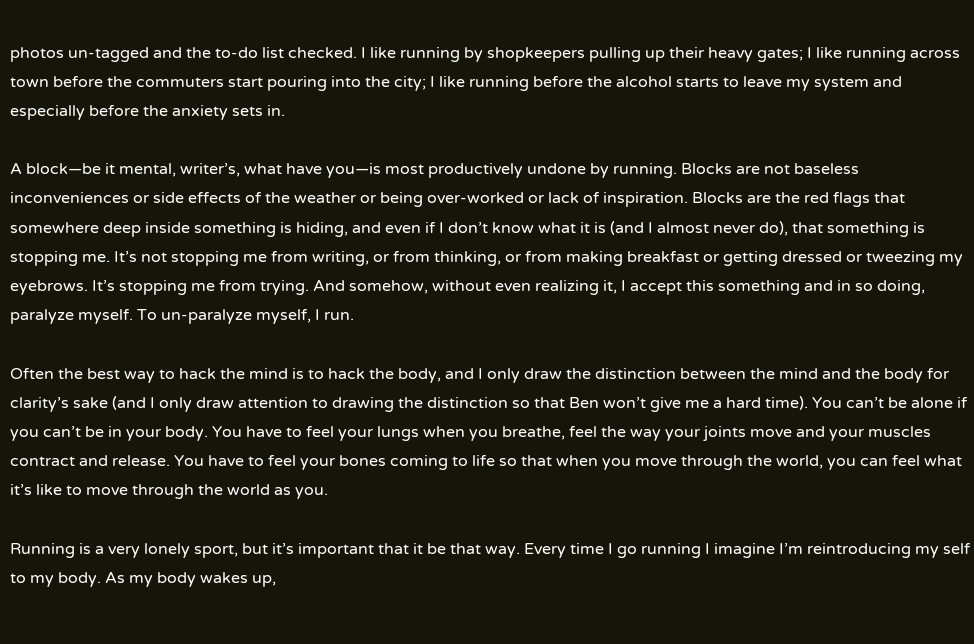photos un-tagged and the to-do list checked. I like running by shopkeepers pulling up their heavy gates; I like running across town before the commuters start pouring into the city; I like running before the alcohol starts to leave my system and especially before the anxiety sets in.

A block—be it mental, writer’s, what have you—is most productively undone by running. Blocks are not baseless inconveniences or side effects of the weather or being over-worked or lack of inspiration. Blocks are the red flags that somewhere deep inside something is hiding, and even if I don’t know what it is (and I almost never do), that something is stopping me. It’s not stopping me from writing, or from thinking, or from making breakfast or getting dressed or tweezing my eyebrows. It’s stopping me from trying. And somehow, without even realizing it, I accept this something and in so doing, paralyze myself. To un-paralyze myself, I run.

Often the best way to hack the mind is to hack the body, and I only draw the distinction between the mind and the body for clarity’s sake (and I only draw attention to drawing the distinction so that Ben won’t give me a hard time). You can’t be alone if you can’t be in your body. You have to feel your lungs when you breathe, feel the way your joints move and your muscles contract and release. You have to feel your bones coming to life so that when you move through the world, you can feel what it’s like to move through the world as you.

Running is a very lonely sport, but it’s important that it be that way. Every time I go running I imagine I’m reintroducing my self to my body. As my body wakes up,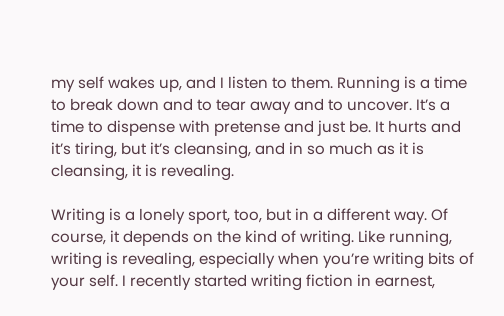my self wakes up, and I listen to them. Running is a time to break down and to tear away and to uncover. It’s a time to dispense with pretense and just be. It hurts and it’s tiring, but it’s cleansing, and in so much as it is cleansing, it is revealing.

Writing is a lonely sport, too, but in a different way. Of course, it depends on the kind of writing. Like running, writing is revealing, especially when you’re writing bits of your self. I recently started writing fiction in earnest,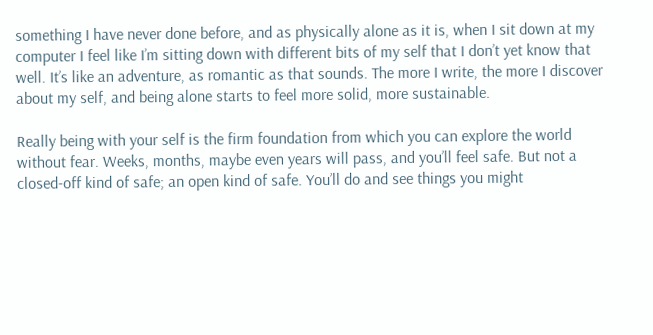something I have never done before, and as physically alone as it is, when I sit down at my computer I feel like I’m sitting down with different bits of my self that I don’t yet know that well. It’s like an adventure, as romantic as that sounds. The more I write, the more I discover about my self, and being alone starts to feel more solid, more sustainable.

Really being with your self is the firm foundation from which you can explore the world without fear. Weeks, months, maybe even years will pass, and you’ll feel safe. But not a closed-off kind of safe; an open kind of safe. You’ll do and see things you might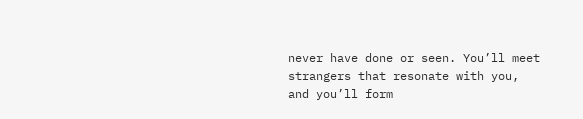never have done or seen. You’ll meet strangers that resonate with you, and you’ll form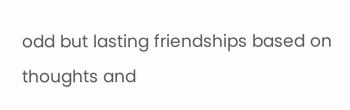odd but lasting friendships based on thoughts and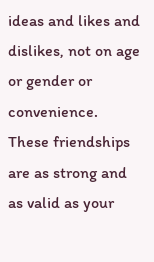ideas and likes and dislikes, not on age or gender or convenience. These friendships are as strong and as valid as your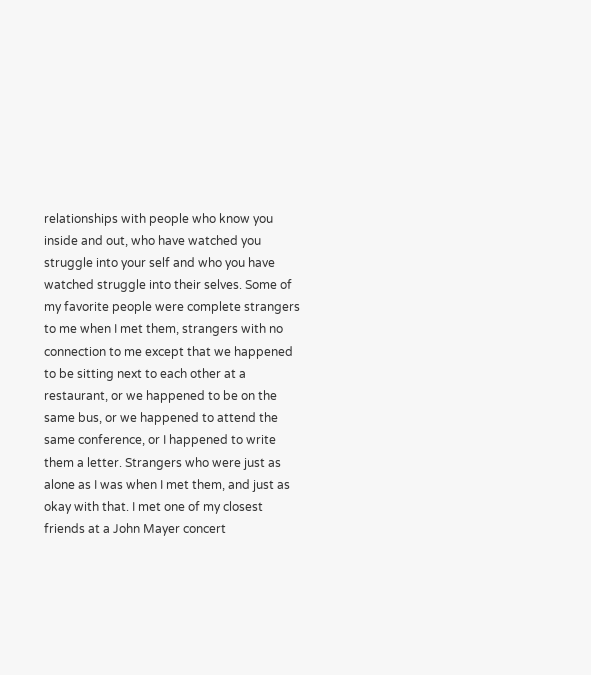relationships with people who know you inside and out, who have watched you struggle into your self and who you have watched struggle into their selves. Some of my favorite people were complete strangers to me when I met them, strangers with no connection to me except that we happened to be sitting next to each other at a restaurant, or we happened to be on the same bus, or we happened to attend the same conference, or I happened to write them a letter. Strangers who were just as alone as I was when I met them, and just as okay with that. I met one of my closest friends at a John Mayer concert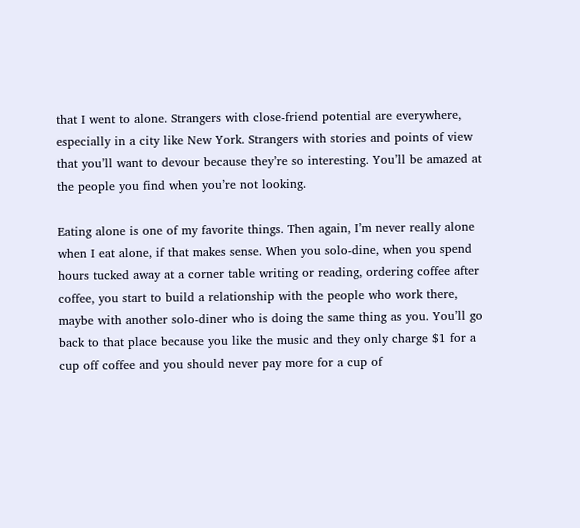that I went to alone. Strangers with close-friend potential are everywhere, especially in a city like New York. Strangers with stories and points of view that you’ll want to devour because they’re so interesting. You’ll be amazed at the people you find when you’re not looking.

Eating alone is one of my favorite things. Then again, I’m never really alone when I eat alone, if that makes sense. When you solo-dine, when you spend hours tucked away at a corner table writing or reading, ordering coffee after coffee, you start to build a relationship with the people who work there, maybe with another solo-diner who is doing the same thing as you. You’ll go back to that place because you like the music and they only charge $1 for a cup off coffee and you should never pay more for a cup of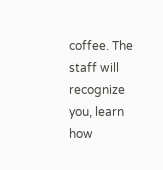coffee. The staff will recognize you, learn how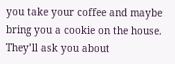you take your coffee and maybe bring you a cookie on the house. They’ll ask you about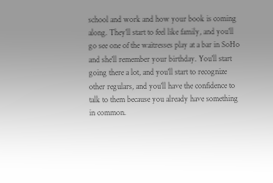school and work and how your book is coming along. They’ll start to feel like family, and you’ll go see one of the waitresses play at a bar in SoHo and she’ll remember your birthday. You’ll start going there a lot, and you’ll start to recognize other regulars, and you’ll have the confidence to talk to them because you already have something in common.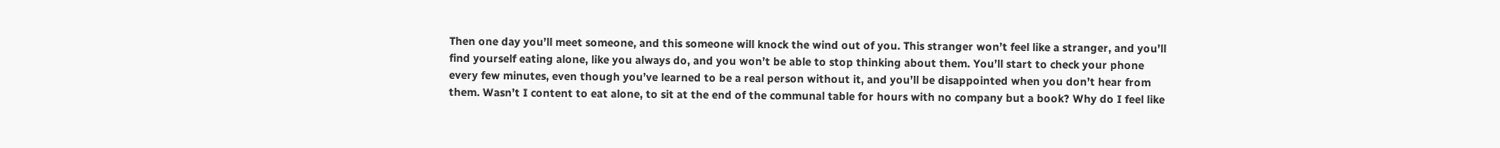Then one day you’ll meet someone, and this someone will knock the wind out of you. This stranger won’t feel like a stranger, and you’ll find yourself eating alone, like you always do, and you won’t be able to stop thinking about them. You’ll start to check your phone every few minutes, even though you’ve learned to be a real person without it, and you’ll be disappointed when you don’t hear from them. Wasn’t I content to eat alone, to sit at the end of the communal table for hours with no company but a book? Why do I feel like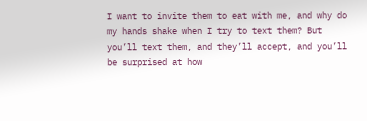I want to invite them to eat with me, and why do my hands shake when I try to text them? But you’ll text them, and they’ll accept, and you’ll be surprised at how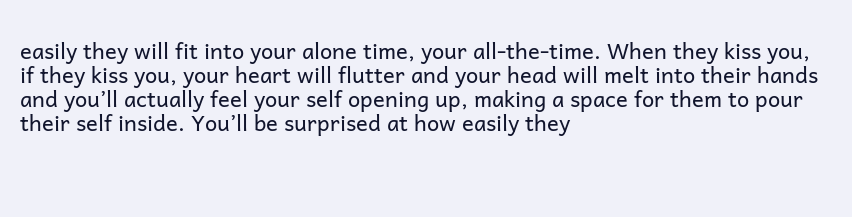easily they will fit into your alone time, your all-the-time. When they kiss you, if they kiss you, your heart will flutter and your head will melt into their hands and you’ll actually feel your self opening up, making a space for them to pour their self inside. You’ll be surprised at how easily they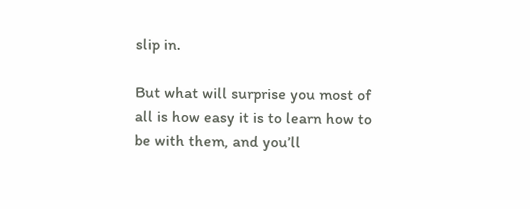slip in.

But what will surprise you most of all is how easy it is to learn how to be with them, and you’ll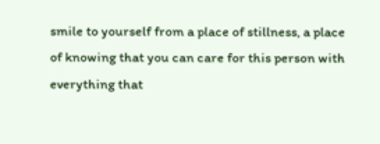smile to yourself from a place of stillness, a place of knowing that you can care for this person with everything that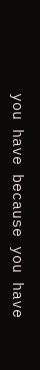you have because you have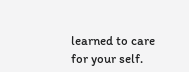learned to care for your self.